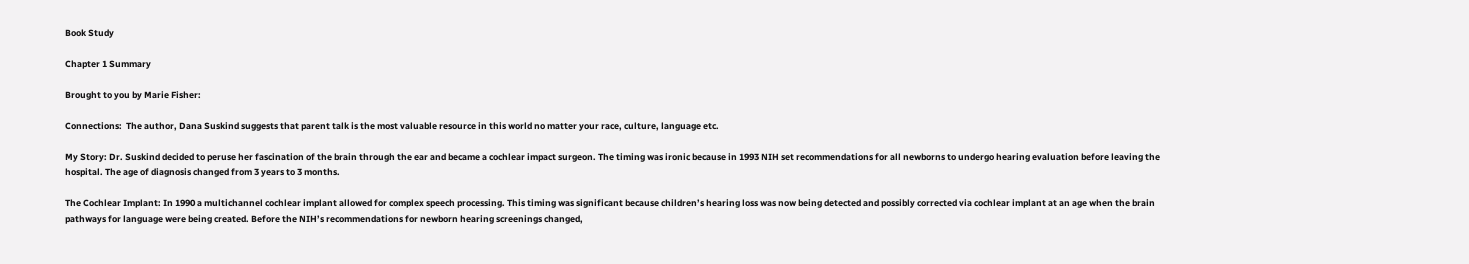Book Study

Chapter 1 Summary

Brought to you by Marie Fisher:

Connections:  The author, Dana Suskind suggests that parent talk is the most valuable resource in this world no matter your race, culture, language etc.

My Story: Dr. Suskind decided to peruse her fascination of the brain through the ear and became a cochlear impact surgeon. The timing was ironic because in 1993 NIH set recommendations for all newborns to undergo hearing evaluation before leaving the hospital. The age of diagnosis changed from 3 years to 3 months.

The Cochlear Implant: In 1990 a multichannel cochlear implant allowed for complex speech processing. This timing was significant because children’s hearing loss was now being detected and possibly corrected via cochlear implant at an age when the brain pathways for language were being created. Before the NIH’s recommendations for newborn hearing screenings changed,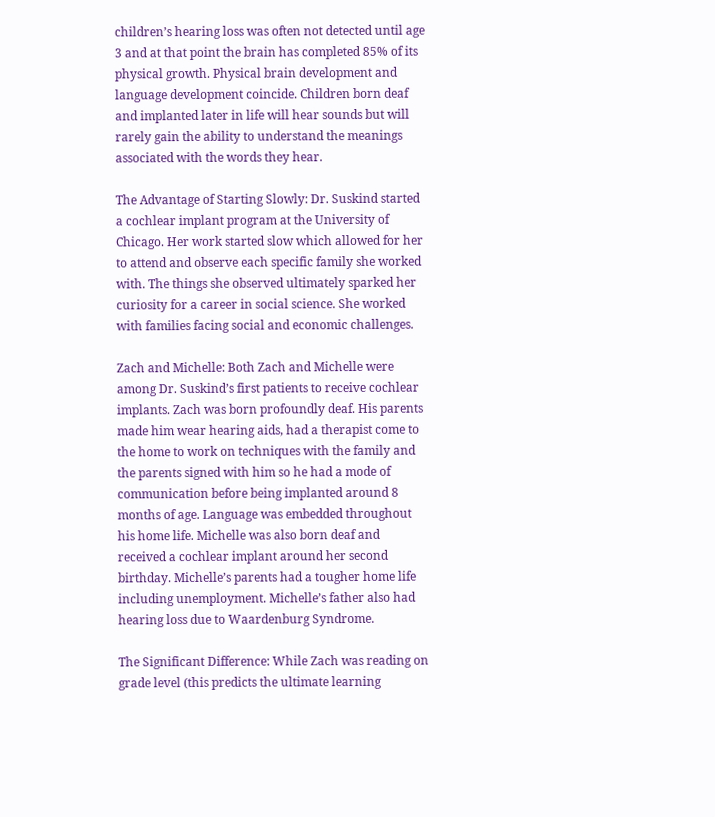children’s hearing loss was often not detected until age 3 and at that point the brain has completed 85% of its physical growth. Physical brain development and language development coincide. Children born deaf and implanted later in life will hear sounds but will rarely gain the ability to understand the meanings associated with the words they hear.

The Advantage of Starting Slowly: Dr. Suskind started a cochlear implant program at the University of Chicago. Her work started slow which allowed for her to attend and observe each specific family she worked with. The things she observed ultimately sparked her curiosity for a career in social science. She worked with families facing social and economic challenges.

Zach and Michelle: Both Zach and Michelle were among Dr. Suskind’s first patients to receive cochlear implants. Zach was born profoundly deaf. His parents made him wear hearing aids, had a therapist come to the home to work on techniques with the family and the parents signed with him so he had a mode of communication before being implanted around 8 months of age. Language was embedded throughout his home life. Michelle was also born deaf and received a cochlear implant around her second birthday. Michelle’s parents had a tougher home life including unemployment. Michelle’s father also had hearing loss due to Waardenburg Syndrome.

The Significant Difference: While Zach was reading on grade level (this predicts the ultimate learning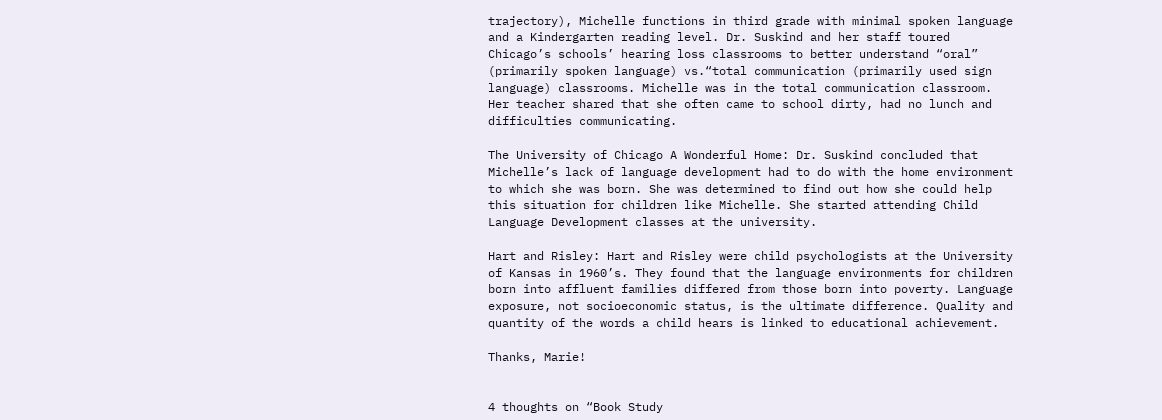trajectory), Michelle functions in third grade with minimal spoken language and a Kindergarten reading level. Dr. Suskind and her staff toured Chicago’s schools’ hearing loss classrooms to better understand “oral” (primarily spoken language) vs.“total communication (primarily used sign language) classrooms. Michelle was in the total communication classroom. Her teacher shared that she often came to school dirty, had no lunch and difficulties communicating.

The University of Chicago A Wonderful Home: Dr. Suskind concluded that Michelle’s lack of language development had to do with the home environment to which she was born. She was determined to find out how she could help this situation for children like Michelle. She started attending Child Language Development classes at the university.

Hart and Risley: Hart and Risley were child psychologists at the University of Kansas in 1960’s. They found that the language environments for children born into affluent families differed from those born into poverty. Language exposure, not socioeconomic status, is the ultimate difference. Quality and quantity of the words a child hears is linked to educational achievement.

Thanks, Marie!


4 thoughts on “Book Study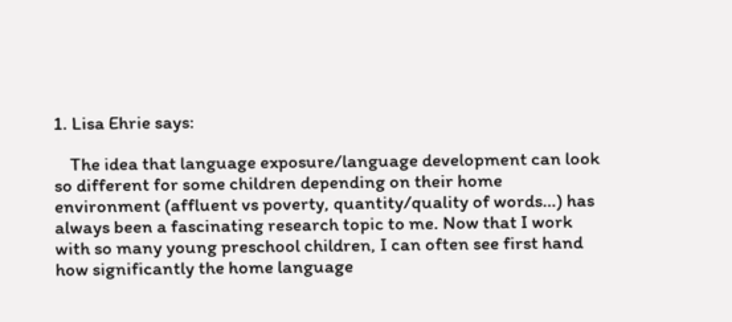1. Lisa Ehrie says:

    The idea that language exposure/language development can look so different for some children depending on their home environment (affluent vs poverty, quantity/quality of words…) has always been a fascinating research topic to me. Now that I work with so many young preschool children, I can often see first hand how significantly the home language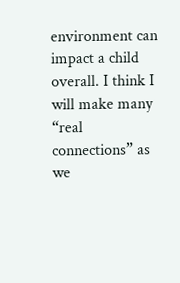environment can impact a child overall. I think I will make many “real connections” as we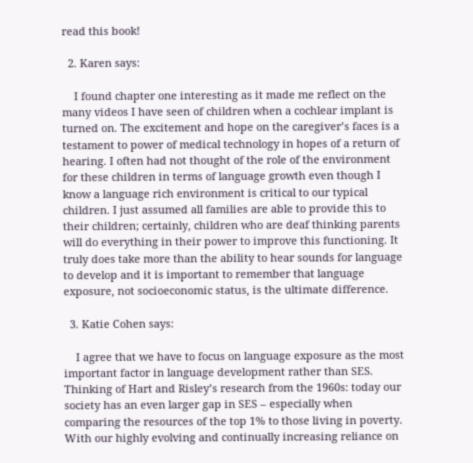read this book!

  2. Karen says:

    I found chapter one interesting as it made me reflect on the many videos I have seen of children when a cochlear implant is turned on. The excitement and hope on the caregiver’s faces is a testament to power of medical technology in hopes of a return of hearing. I often had not thought of the role of the environment for these children in terms of language growth even though I know a language rich environment is critical to our typical children. I just assumed all families are able to provide this to their children; certainly, children who are deaf thinking parents will do everything in their power to improve this functioning. It truly does take more than the ability to hear sounds for language to develop and it is important to remember that language exposure, not socioeconomic status, is the ultimate difference.

  3. Katie Cohen says:

    I agree that we have to focus on language exposure as the most important factor in language development rather than SES. Thinking of Hart and Risley’s research from the 1960s: today our society has an even larger gap in SES – especially when comparing the resources of the top 1% to those living in poverty. With our highly evolving and continually increasing reliance on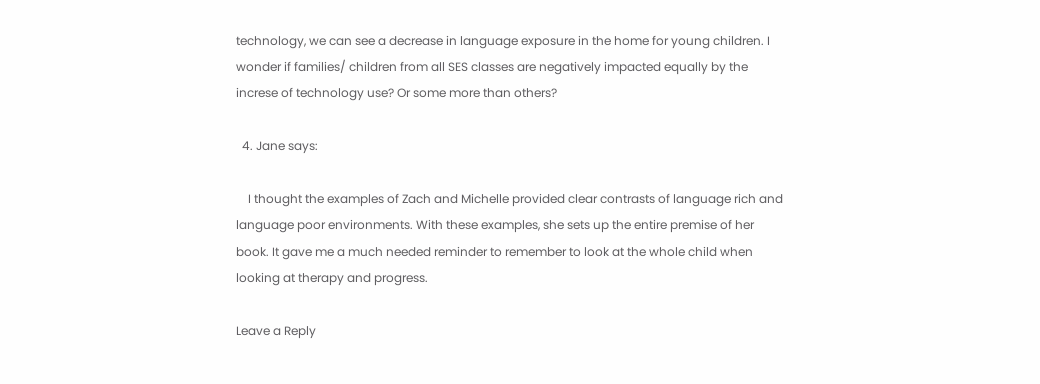technology, we can see a decrease in language exposure in the home for young children. I wonder if families/ children from all SES classes are negatively impacted equally by the increse of technology use? Or some more than others?

  4. Jane says:

    I thought the examples of Zach and Michelle provided clear contrasts of language rich and language poor environments. With these examples, she sets up the entire premise of her book. It gave me a much needed reminder to remember to look at the whole child when looking at therapy and progress.

Leave a Reply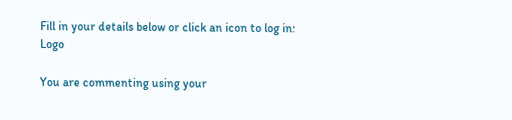Fill in your details below or click an icon to log in: Logo

You are commenting using your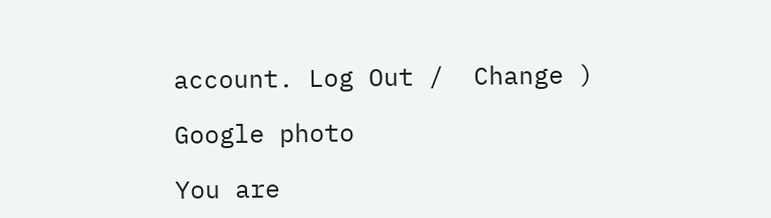account. Log Out /  Change )

Google photo

You are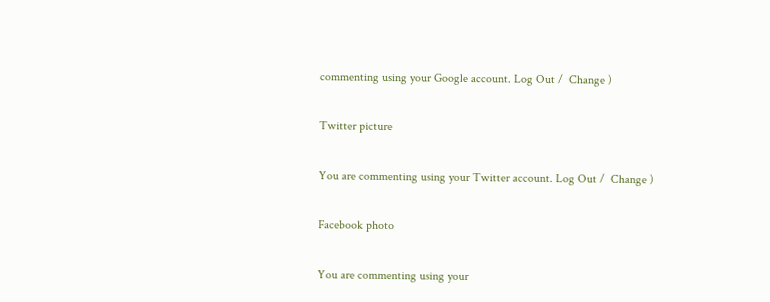commenting using your Google account. Log Out /  Change )

Twitter picture

You are commenting using your Twitter account. Log Out /  Change )

Facebook photo

You are commenting using your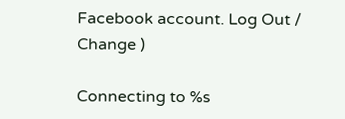Facebook account. Log Out /  Change )

Connecting to %s